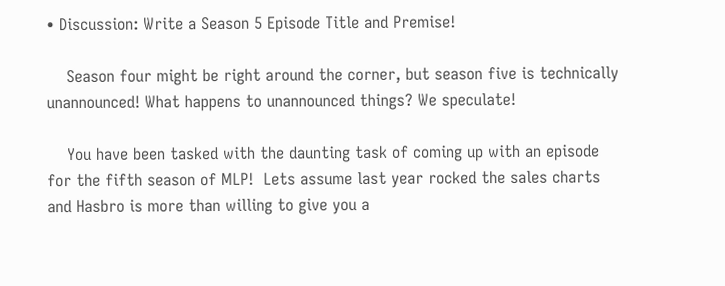• Discussion: Write a Season 5 Episode Title and Premise!

    Season four might be right around the corner, but season five is technically unannounced! What happens to unannounced things? We speculate!

    You have been tasked with the daunting task of coming up with an episode for the fifth season of MLP!  Lets assume last year rocked the sales charts and Hasbro is more than willing to give you a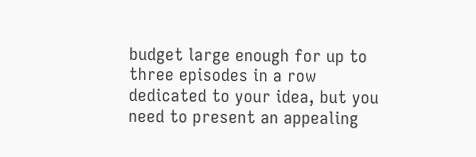budget large enough for up to three episodes in a row dedicated to your idea, but you need to present an appealing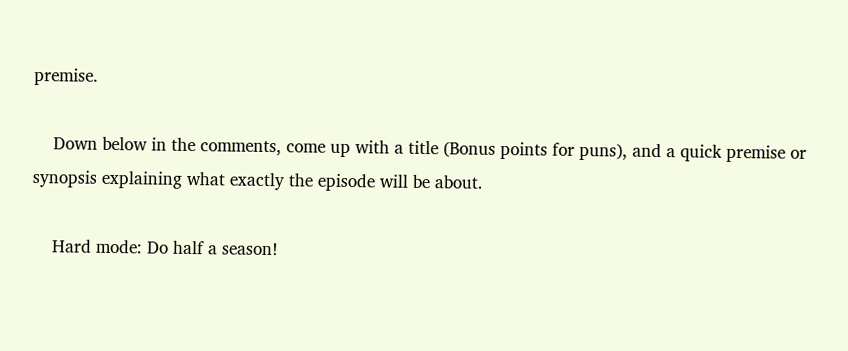premise.

    Down below in the comments, come up with a title (Bonus points for puns), and a quick premise or synopsis explaining what exactly the episode will be about.

    Hard mode: Do half a season!